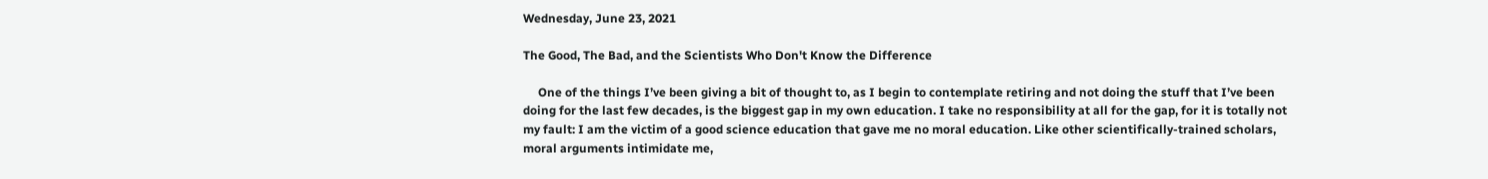Wednesday, June 23, 2021

The Good, The Bad, and the Scientists Who Don't Know the Difference

     One of the things I’ve been giving a bit of thought to, as I begin to contemplate retiring and not doing the stuff that I’ve been doing for the last few decades, is the biggest gap in my own education. I take no responsibility at all for the gap, for it is totally not my fault: I am the victim of a good science education that gave me no moral education. Like other scientifically-trained scholars, moral arguments intimidate me,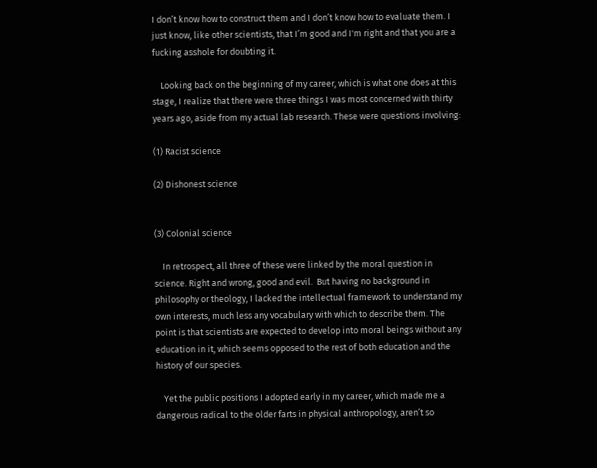I don’t know how to construct them and I don’t know how to evaluate them. I just know, like other scientists, that I’m good and I'm right and that you are a fucking asshole for doubting it.

    Looking back on the beginning of my career, which is what one does at this stage, I realize that there were three things I was most concerned with thirty years ago, aside from my actual lab research. These were questions involving:

(1) Racist science

(2) Dishonest science


(3) Colonial science

    In retrospect, all three of these were linked by the moral question in science. Right and wrong, good and evil.  But having no background in philosophy or theology, I lacked the intellectual framework to understand my own interests, much less any vocabulary with which to describe them. The point is that scientists are expected to develop into moral beings without any education in it, which seems opposed to the rest of both education and the history of our species.

    Yet the public positions I adopted early in my career, which made me a dangerous radical to the older farts in physical anthropology, aren’t so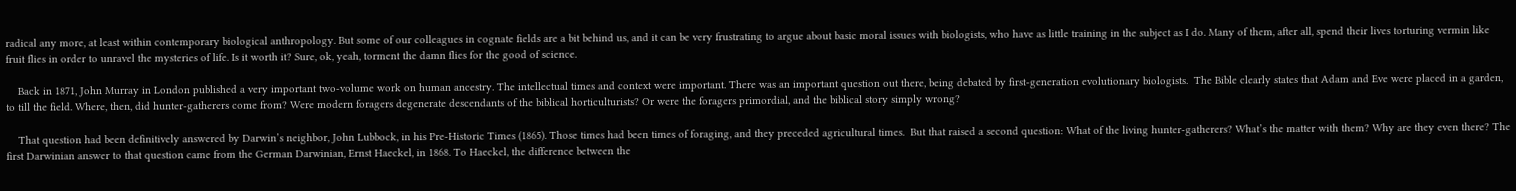radical any more, at least within contemporary biological anthropology. But some of our colleagues in cognate fields are a bit behind us, and it can be very frustrating to argue about basic moral issues with biologists, who have as little training in the subject as I do. Many of them, after all, spend their lives torturing vermin like fruit flies in order to unravel the mysteries of life. Is it worth it? Sure, ok, yeah, torment the damn flies for the good of science.

    Back in 1871, John Murray in London published a very important two-volume work on human ancestry. The intellectual times and context were important. There was an important question out there, being debated by first-generation evolutionary biologists.  The Bible clearly states that Adam and Eve were placed in a garden, to till the field. Where, then, did hunter-gatherers come from? Were modern foragers degenerate descendants of the biblical horticulturists? Or were the foragers primordial, and the biblical story simply wrong?

    That question had been definitively answered by Darwin’s neighbor, John Lubbock, in his Pre-Historic Times (1865). Those times had been times of foraging, and they preceded agricultural times.  But that raised a second question: What of the living hunter-gatherers? What’s the matter with them? Why are they even there? The first Darwinian answer to that question came from the German Darwinian, Ernst Haeckel, in 1868. To Haeckel, the difference between the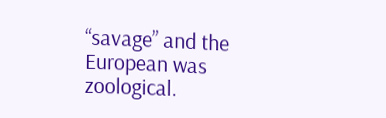“savage” and the European was zoological.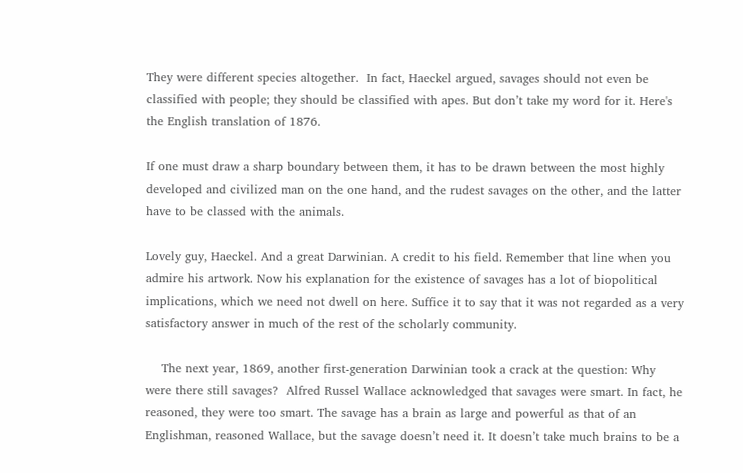They were different species altogether.  In fact, Haeckel argued, savages should not even be classified with people; they should be classified with apes. But don’t take my word for it. Here's the English translation of 1876.

If one must draw a sharp boundary between them, it has to be drawn between the most highly developed and civilized man on the one hand, and the rudest savages on the other, and the latter have to be classed with the animals.

Lovely guy, Haeckel. And a great Darwinian. A credit to his field. Remember that line when you admire his artwork. Now his explanation for the existence of savages has a lot of biopolitical implications, which we need not dwell on here. Suffice it to say that it was not regarded as a very satisfactory answer in much of the rest of the scholarly community.

    The next year, 1869, another first-generation Darwinian took a crack at the question: Why were there still savages?  Alfred Russel Wallace acknowledged that savages were smart. In fact, he reasoned, they were too smart. The savage has a brain as large and powerful as that of an Englishman, reasoned Wallace, but the savage doesn’t need it. It doesn’t take much brains to be a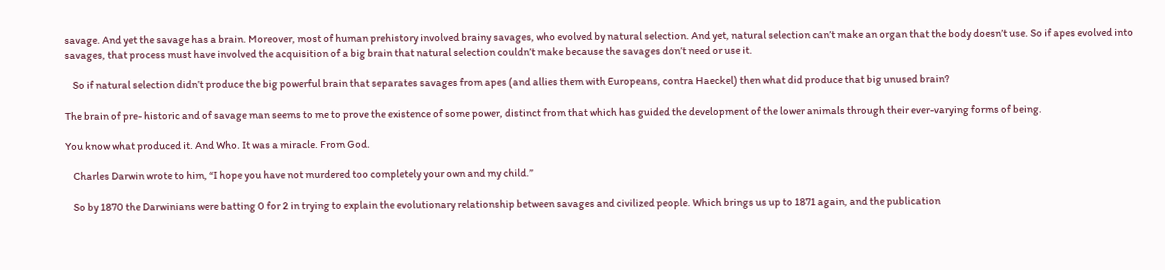savage. And yet the savage has a brain. Moreover, most of human prehistory involved brainy savages, who evolved by natural selection. And yet, natural selection can’t make an organ that the body doesn’t use. So if apes evolved into savages, that process must have involved the acquisition of a big brain that natural selection couldn’t make because the savages don’t need or use it.

    So if natural selection didn’t produce the big powerful brain that separates savages from apes (and allies them with Europeans, contra Haeckel) then what did produce that big unused brain?

The brain of pre- historic and of savage man seems to me to prove the existence of some power, distinct from that which has guided the development of the lower animals through their ever-varying forms of being.

You know what produced it. And Who. It was a miracle. From God.

    Charles Darwin wrote to him, “I hope you have not murdered too completely your own and my child.”

    So by 1870 the Darwinians were batting 0 for 2 in trying to explain the evolutionary relationship between savages and civilized people. Which brings us up to 1871 again, and the publication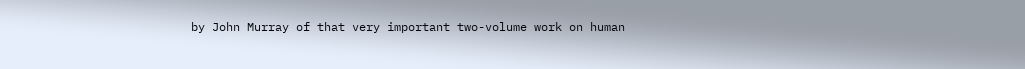by John Murray of that very important two-volume work on human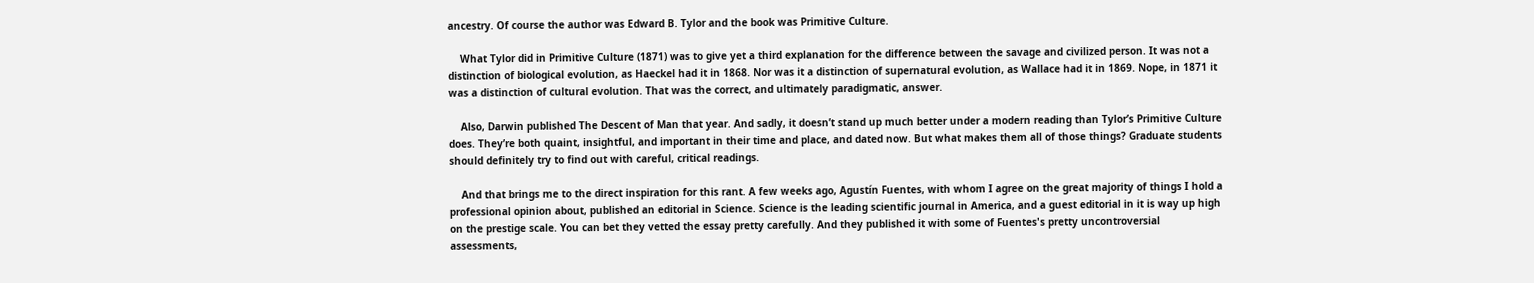ancestry. Of course the author was Edward B. Tylor and the book was Primitive Culture.

    What Tylor did in Primitive Culture (1871) was to give yet a third explanation for the difference between the savage and civilized person. It was not a distinction of biological evolution, as Haeckel had it in 1868. Nor was it a distinction of supernatural evolution, as Wallace had it in 1869. Nope, in 1871 it was a distinction of cultural evolution. That was the correct, and ultimately paradigmatic, answer.

    Also, Darwin published The Descent of Man that year. And sadly, it doesn’t stand up much better under a modern reading than Tylor’s Primitive Culture does. They’re both quaint, insightful, and important in their time and place, and dated now. But what makes them all of those things? Graduate students should definitely try to find out with careful, critical readings.

    And that brings me to the direct inspiration for this rant. A few weeks ago, Agustín Fuentes, with whom I agree on the great majority of things I hold a professional opinion about, published an editorial in Science. Science is the leading scientific journal in America, and a guest editorial in it is way up high on the prestige scale. You can bet they vetted the essay pretty carefully. And they published it with some of Fuentes's pretty uncontroversial assessments,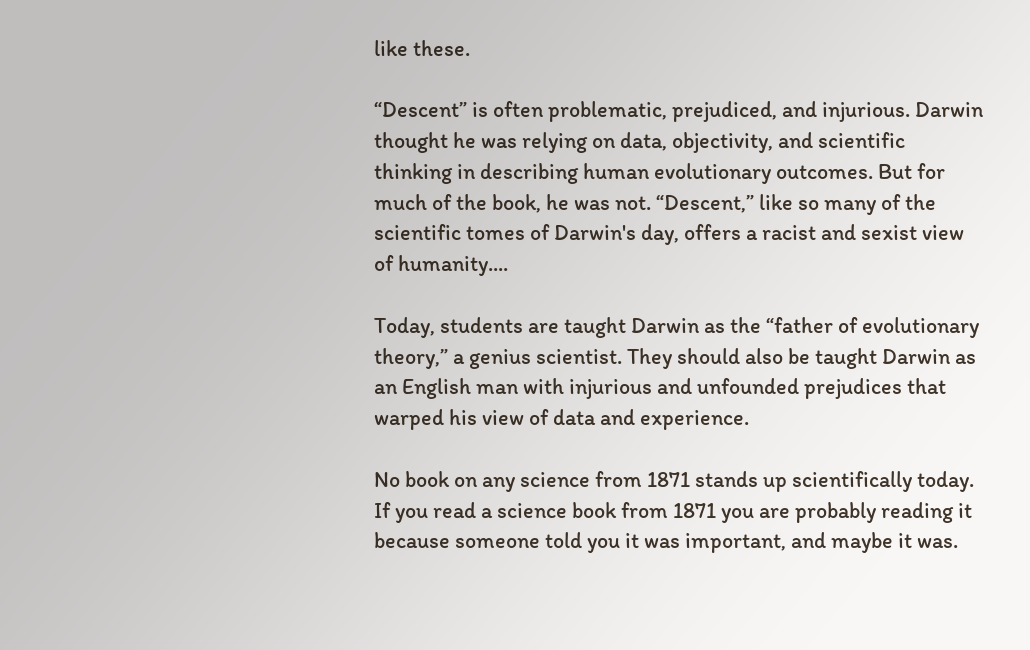like these.

“Descent” is often problematic, prejudiced, and injurious. Darwin thought he was relying on data, objectivity, and scientific thinking in describing human evolutionary outcomes. But for much of the book, he was not. “Descent,” like so many of the scientific tomes of Darwin's day, offers a racist and sexist view of humanity....

Today, students are taught Darwin as the “father of evolutionary theory,” a genius scientist. They should also be taught Darwin as an English man with injurious and unfounded prejudices that warped his view of data and experience.

No book on any science from 1871 stands up scientifically today. If you read a science book from 1871 you are probably reading it because someone told you it was important, and maybe it was.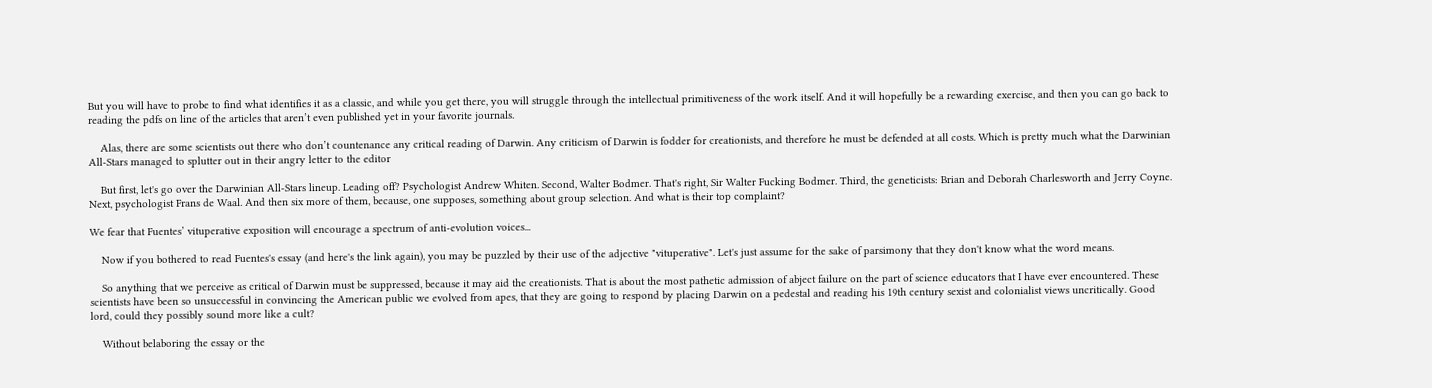But you will have to probe to find what identifies it as a classic, and while you get there, you will struggle through the intellectual primitiveness of the work itself. And it will hopefully be a rewarding exercise, and then you can go back to reading the pdfs on line of the articles that aren’t even published yet in your favorite journals.

    Alas, there are some scientists out there who don’t countenance any critical reading of Darwin. Any criticism of Darwin is fodder for creationists, and therefore he must be defended at all costs. Which is pretty much what the Darwinian All-Stars managed to splutter out in their angry letter to the editor

    But first, let's go over the Darwinian All-Stars lineup. Leading off? Psychologist Andrew Whiten. Second, Walter Bodmer. That's right, Sir Walter Fucking Bodmer. Third, the geneticists: Brian and Deborah Charlesworth and Jerry Coyne. Next, psychologist Frans de Waal. And then six more of them, because, one supposes, something about group selection. And what is their top complaint?

We fear that Fuentes’ vituperative exposition will encourage a spectrum of anti-evolution voices...

    Now if you bothered to read Fuentes's essay (and here's the link again), you may be puzzled by their use of the adjective "vituperative". Let's just assume for the sake of parsimony that they don't know what the word means.

    So anything that we perceive as critical of Darwin must be suppressed, because it may aid the creationists. That is about the most pathetic admission of abject failure on the part of science educators that I have ever encountered. These scientists have been so unsuccessful in convincing the American public we evolved from apes, that they are going to respond by placing Darwin on a pedestal and reading his 19th century sexist and colonialist views uncritically. Good lord, could they possibly sound more like a cult?

    Without belaboring the essay or the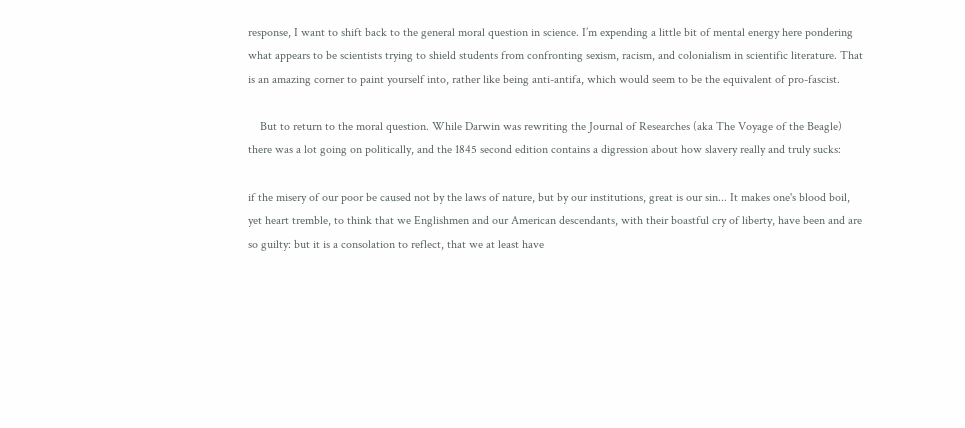response, I want to shift back to the general moral question in science. I’m expending a little bit of mental energy here pondering what appears to be scientists trying to shield students from confronting sexism, racism, and colonialism in scientific literature. That is an amazing corner to paint yourself into, rather like being anti-antifa, which would seem to be the equivalent of pro-fascist.

    But to return to the moral question. While Darwin was rewriting the Journal of Researches (aka The Voyage of the Beagle) there was a lot going on politically, and the 1845 second edition contains a digression about how slavery really and truly sucks:

if the misery of our poor be caused not by the laws of nature, but by our institutions, great is our sin... It makes one's blood boil, yet heart tremble, to think that we Englishmen and our American descendants, with their boastful cry of liberty, have been and are so guilty: but it is a consolation to reflect, that we at least have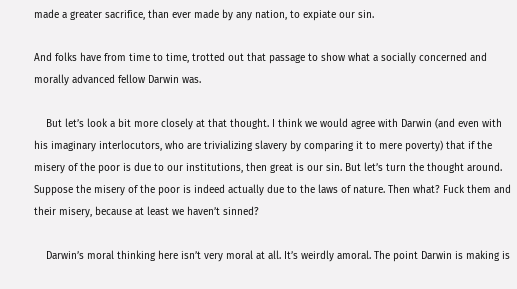made a greater sacrifice, than ever made by any nation, to expiate our sin.

And folks have from time to time, trotted out that passage to show what a socially concerned and morally advanced fellow Darwin was.

    But let’s look a bit more closely at that thought. I think we would agree with Darwin (and even with his imaginary interlocutors, who are trivializing slavery by comparing it to mere poverty) that if the misery of the poor is due to our institutions, then great is our sin. But let’s turn the thought around. Suppose the misery of the poor is indeed actually due to the laws of nature. Then what? Fuck them and their misery, because at least we haven’t sinned?

    Darwin’s moral thinking here isn’t very moral at all. It’s weirdly amoral. The point Darwin is making is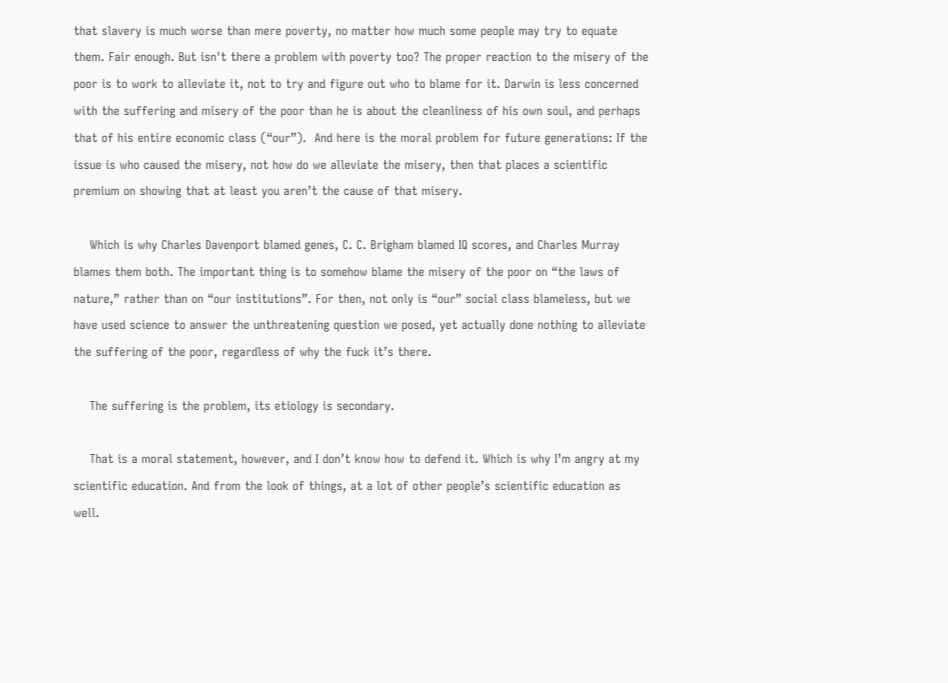that slavery is much worse than mere poverty, no matter how much some people may try to equate them. Fair enough. But isn't there a problem with poverty too? The proper reaction to the misery of the poor is to work to alleviate it, not to try and figure out who to blame for it. Darwin is less concerned with the suffering and misery of the poor than he is about the cleanliness of his own soul, and perhaps that of his entire economic class (“our”).  And here is the moral problem for future generations: If the issue is who caused the misery, not how do we alleviate the misery, then that places a scientific premium on showing that at least you aren’t the cause of that misery.

    Which is why Charles Davenport blamed genes, C. C. Brigham blamed IQ scores, and Charles Murray blames them both. The important thing is to somehow blame the misery of the poor on “the laws of nature,” rather than on “our institutions”. For then, not only is “our” social class blameless, but we have used science to answer the unthreatening question we posed, yet actually done nothing to alleviate the suffering of the poor, regardless of why the fuck it’s there.

    The suffering is the problem, its etiology is secondary.

    That is a moral statement, however, and I don’t know how to defend it. Which is why I’m angry at my scientific education. And from the look of things, at a lot of other people’s scientific education as well.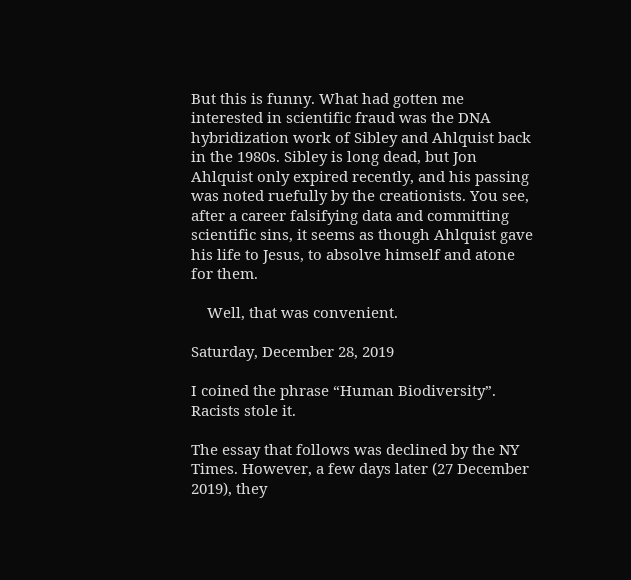But this is funny. What had gotten me interested in scientific fraud was the DNA hybridization work of Sibley and Ahlquist back in the 1980s. Sibley is long dead, but Jon Ahlquist only expired recently, and his passing was noted ruefully by the creationists. You see, after a career falsifying data and committing scientific sins, it seems as though Ahlquist gave his life to Jesus, to absolve himself and atone for them.

    Well, that was convenient.

Saturday, December 28, 2019

I coined the phrase “Human Biodiversity”. Racists stole it.

The essay that follows was declined by the NY Times. However, a few days later (27 December 2019), they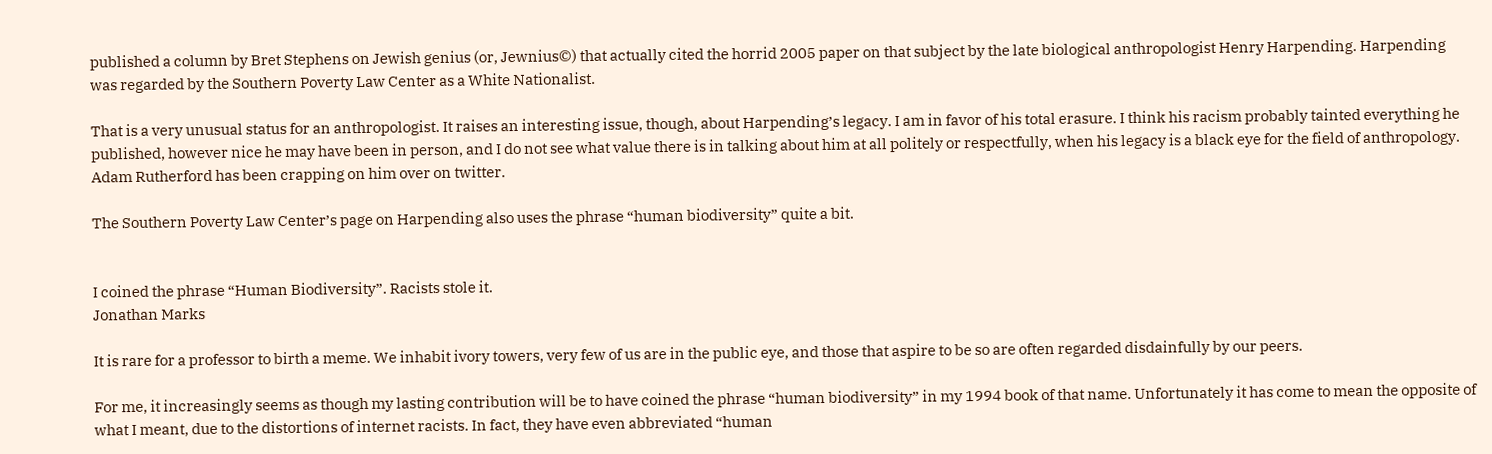published a column by Bret Stephens on Jewish genius (or, Jewnius©) that actually cited the horrid 2005 paper on that subject by the late biological anthropologist Henry Harpending. Harpending was regarded by the Southern Poverty Law Center as a White Nationalist.

That is a very unusual status for an anthropologist. It raises an interesting issue, though, about Harpending’s legacy. I am in favor of his total erasure. I think his racism probably tainted everything he published, however nice he may have been in person, and I do not see what value there is in talking about him at all politely or respectfully, when his legacy is a black eye for the field of anthropology. Adam Rutherford has been crapping on him over on twitter.

The Southern Poverty Law Center’s page on Harpending also uses the phrase “human biodiversity” quite a bit.


I coined the phrase “Human Biodiversity”. Racists stole it.
Jonathan Marks

It is rare for a professor to birth a meme. We inhabit ivory towers, very few of us are in the public eye, and those that aspire to be so are often regarded disdainfully by our peers.

For me, it increasingly seems as though my lasting contribution will be to have coined the phrase “human biodiversity” in my 1994 book of that name. Unfortunately it has come to mean the opposite of what I meant, due to the distortions of internet racists. In fact, they have even abbreviated “human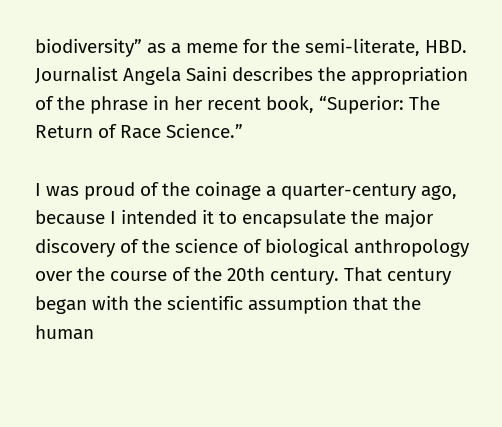biodiversity” as a meme for the semi-literate, HBD.  Journalist Angela Saini describes the appropriation of the phrase in her recent book, “Superior: The Return of Race Science.”

I was proud of the coinage a quarter-century ago, because I intended it to encapsulate the major discovery of the science of biological anthropology over the course of the 20th century. That century began with the scientific assumption that the human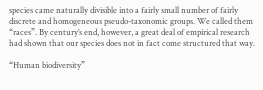species came naturally divisible into a fairly small number of fairly discrete and homogeneous pseudo-taxonomic groups. We called them “races”. By century’s end, however, a great deal of empirical research had shown that our species does not in fact come structured that way.

“Human biodiversity”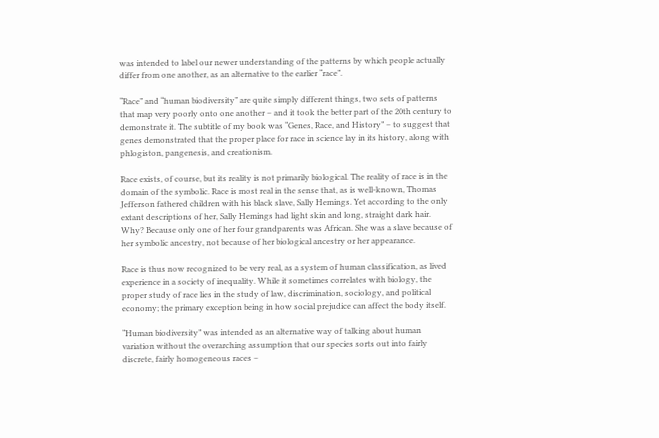was intended to label our newer understanding of the patterns by which people actually differ from one another, as an alternative to the earlier “race”.

“Race” and “human biodiversity” are quite simply different things, two sets of patterns that map very poorly onto one another – and it took the better part of the 20th century to demonstrate it. The subtitle of my book was “Genes, Race, and History” – to suggest that genes demonstrated that the proper place for race in science lay in its history, along with phlogiston, pangenesis, and creationism.

Race exists, of course, but its reality is not primarily biological. The reality of race is in the domain of the symbolic. Race is most real in the sense that, as is well-known, Thomas Jefferson fathered children with his black slave, Sally Hemings. Yet according to the only extant descriptions of her, Sally Hemings had light skin and long, straight dark hair. Why? Because only one of her four grandparents was African. She was a slave because of her symbolic ancestry, not because of her biological ancestry or her appearance.

Race is thus now recognized to be very real, as a system of human classification, as lived experience in a society of inequality. While it sometimes correlates with biology, the proper study of race lies in the study of law, discrimination, sociology, and political economy; the primary exception being in how social prejudice can affect the body itself.

“Human biodiversity” was intended as an alternative way of talking about human variation without the overarching assumption that our species sorts out into fairly discrete, fairly homogeneous races –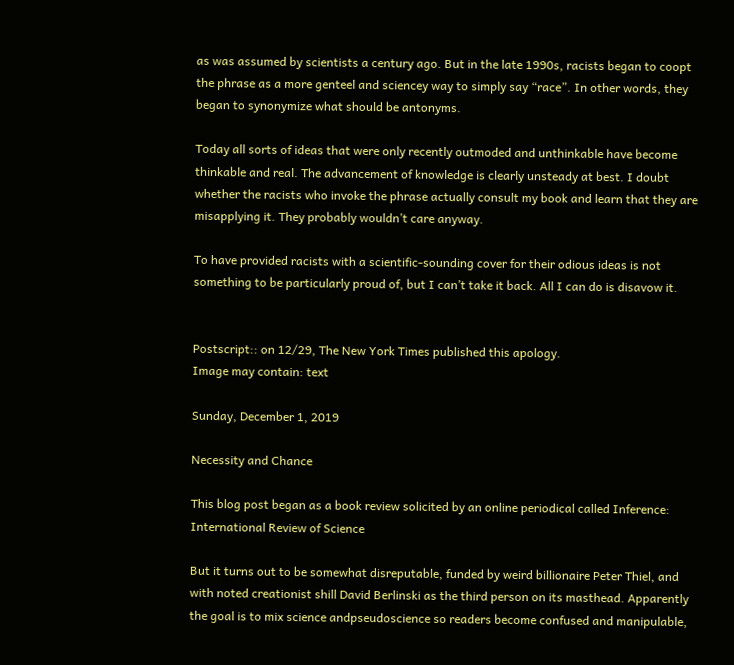as was assumed by scientists a century ago. But in the late 1990s, racists began to coopt the phrase as a more genteel and sciencey way to simply say “race”. In other words, they began to synonymize what should be antonyms.

Today all sorts of ideas that were only recently outmoded and unthinkable have become thinkable and real. The advancement of knowledge is clearly unsteady at best. I doubt whether the racists who invoke the phrase actually consult my book and learn that they are misapplying it. They probably wouldn’t care anyway.

To have provided racists with a scientific-sounding cover for their odious ideas is not something to be particularly proud of, but I can’t take it back. All I can do is disavow it.


Postscript:: on 12/29, The New York Times published this apology.
Image may contain: text

Sunday, December 1, 2019

Necessity and Chance

This blog post began as a book review solicited by an online periodical called Inference: International Review of Science

But it turns out to be somewhat disreputable, funded by weird billionaire Peter Thiel, and with noted creationist shill David Berlinski as the third person on its masthead. Apparently the goal is to mix science andpseudoscience so readers become confused and manipulable,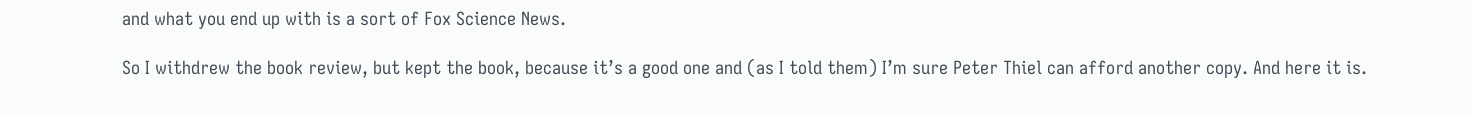and what you end up with is a sort of Fox Science News.

So I withdrew the book review, but kept the book, because it’s a good one and (as I told them) I’m sure Peter Thiel can afford another copy. And here it is.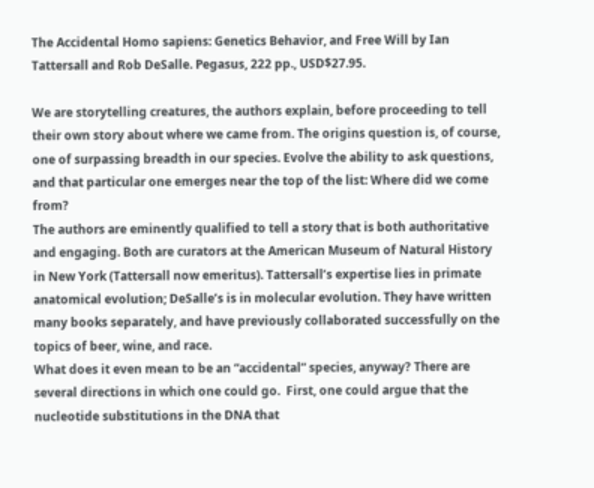The Accidental Homo sapiens: Genetics Behavior, and Free Will by Ian Tattersall and Rob DeSalle. Pegasus, 222 pp., USD$27.95.

We are storytelling creatures, the authors explain, before proceeding to tell their own story about where we came from. The origins question is, of course, one of surpassing breadth in our species. Evolve the ability to ask questions, and that particular one emerges near the top of the list: Where did we come from?
The authors are eminently qualified to tell a story that is both authoritative and engaging. Both are curators at the American Museum of Natural History in New York (Tattersall now emeritus). Tattersall’s expertise lies in primate anatomical evolution; DeSalle’s is in molecular evolution. They have written many books separately, and have previously collaborated successfully on the topics of beer, wine, and race.
What does it even mean to be an “accidental” species, anyway? There are several directions in which one could go.  First, one could argue that the nucleotide substitutions in the DNA that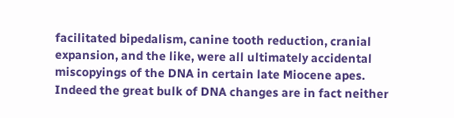facilitated bipedalism, canine tooth reduction, cranial expansion, and the like, were all ultimately accidental miscopyings of the DNA in certain late Miocene apes. Indeed the great bulk of DNA changes are in fact neither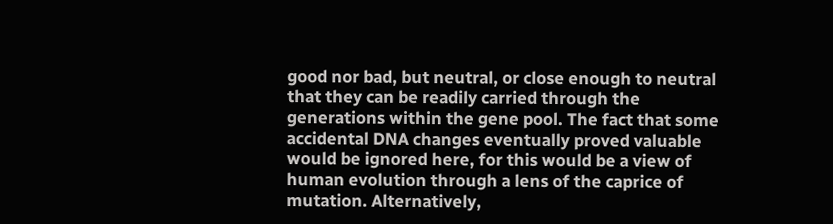good nor bad, but neutral, or close enough to neutral that they can be readily carried through the generations within the gene pool. The fact that some accidental DNA changes eventually proved valuable would be ignored here, for this would be a view of human evolution through a lens of the caprice of mutation. Alternatively,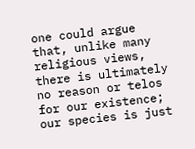one could argue that, unlike many religious views, there is ultimately no reason or telos for our existence; our species is just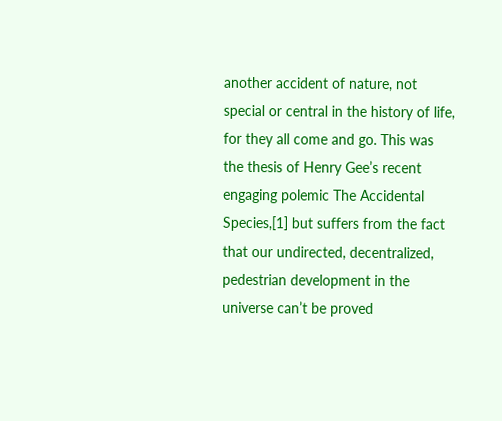another accident of nature, not special or central in the history of life, for they all come and go. This was the thesis of Henry Gee’s recent engaging polemic The Accidental Species,[1] but suffers from the fact that our undirected, decentralized, pedestrian development in the universe can’t be proved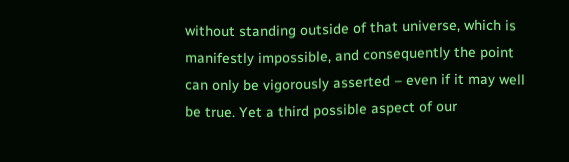without standing outside of that universe, which is manifestly impossible, and consequently the point can only be vigorously asserted – even if it may well be true. Yet a third possible aspect of our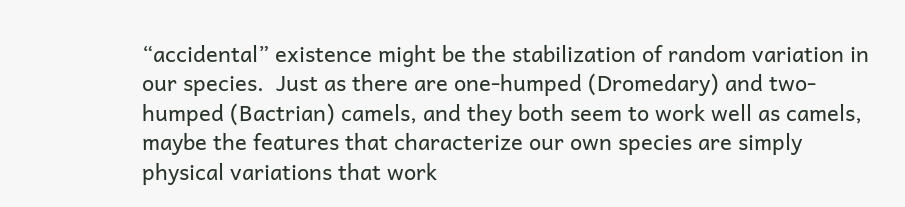“accidental” existence might be the stabilization of random variation in our species.  Just as there are one-humped (Dromedary) and two-humped (Bactrian) camels, and they both seem to work well as camels, maybe the features that characterize our own species are simply physical variations that work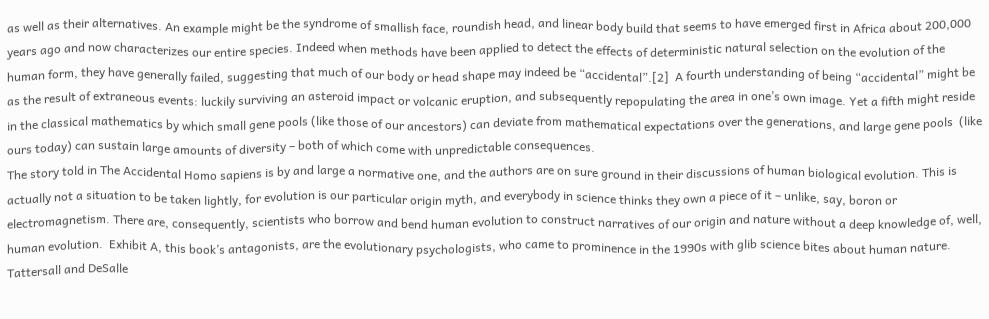as well as their alternatives. An example might be the syndrome of smallish face, roundish head, and linear body build that seems to have emerged first in Africa about 200,000 years ago and now characterizes our entire species. Indeed when methods have been applied to detect the effects of deterministic natural selection on the evolution of the human form, they have generally failed, suggesting that much of our body or head shape may indeed be “accidental”.[2]  A fourth understanding of being “accidental” might be as the result of extraneous events: luckily surviving an asteroid impact or volcanic eruption, and subsequently repopulating the area in one’s own image. Yet a fifth might reside in the classical mathematics by which small gene pools (like those of our ancestors) can deviate from mathematical expectations over the generations, and large gene pools  (like ours today) can sustain large amounts of diversity – both of which come with unpredictable consequences.
The story told in The Accidental Homo sapiens is by and large a normative one, and the authors are on sure ground in their discussions of human biological evolution. This is actually not a situation to be taken lightly, for evolution is our particular origin myth, and everybody in science thinks they own a piece of it – unlike, say, boron or electromagnetism. There are, consequently, scientists who borrow and bend human evolution to construct narratives of our origin and nature without a deep knowledge of, well, human evolution.  Exhibit A, this book’s antagonists, are the evolutionary psychologists, who came to prominence in the 1990s with glib science bites about human nature. Tattersall and DeSalle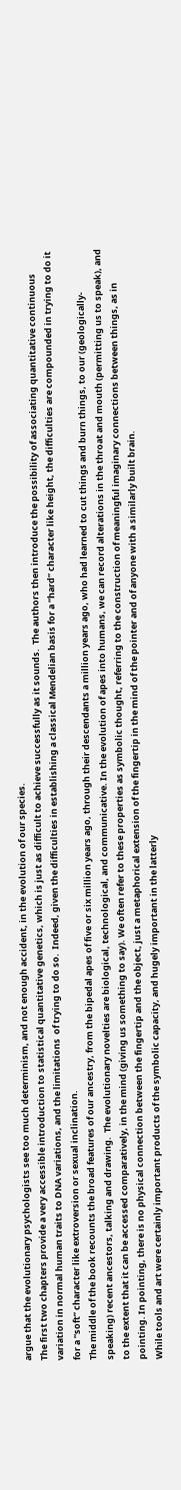argue that the evolutionary psychologists see too much determinism, and not enough accident, in the evolution of our species.
The first two chapters provide a very accessible introduction to statistical quantitative genetics, which is just as difficult to achieve successfully as it sounds.  The authors then introduce the possibility of associating quantitative continuous variation in normal human traits to DNA variations, and the limitations  of trying to do so.  Indeed, given the difficulties in establishing a classical Mendelian basis for a “hard” character like height, the difficulties are compounded in trying to do it for a “soft” character like extroversion or sexual inclination.
The middle of the book recounts the broad features of our ancestry, from the bipedal apes of five or six million years ago, through their descendants a million years ago, who had learned to cut things and burn things, to our (geologically-speaking) recent ancestors, talking and drawing.  The evolutionary novelties are biological, technological, and communicative. In the evolution of apes into humans, we can record alterations in the throat and mouth (permitting us to speak), and to the extent that it can be accessed comparatively, in the mind (giving us something to say). We often refer to these properties as symbolic thought, referring to the construction of meaningful imaginary connections between things, as in pointing. In pointing, there is no physical connection between the fingertip and the object, just a metaphorical extension of the fingertip in the mind of the pointer and of anyone with a similarly built brain.
While tools and art were certainly important products of the symbolic capacity, and hugely important in the latterly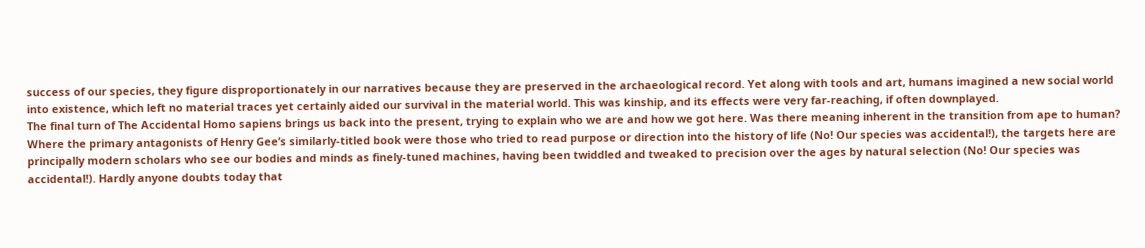success of our species, they figure disproportionately in our narratives because they are preserved in the archaeological record. Yet along with tools and art, humans imagined a new social world into existence, which left no material traces yet certainly aided our survival in the material world. This was kinship, and its effects were very far-reaching, if often downplayed.
The final turn of The Accidental Homo sapiens brings us back into the present, trying to explain who we are and how we got here. Was there meaning inherent in the transition from ape to human?
Where the primary antagonists of Henry Gee’s similarly-titled book were those who tried to read purpose or direction into the history of life (No! Our species was accidental!), the targets here are principally modern scholars who see our bodies and minds as finely-tuned machines, having been twiddled and tweaked to precision over the ages by natural selection (No! Our species was accidental!). Hardly anyone doubts today that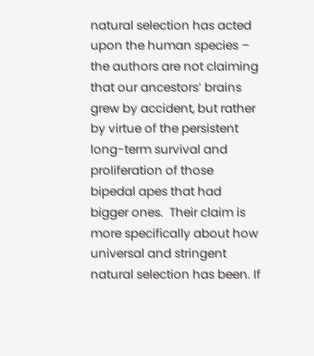natural selection has acted upon the human species – the authors are not claiming that our ancestors’ brains grew by accident, but rather by virtue of the persistent long-term survival and proliferation of those bipedal apes that had bigger ones.  Their claim is more specifically about how universal and stringent natural selection has been. If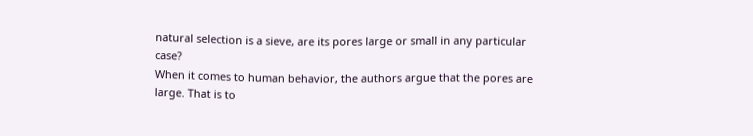natural selection is a sieve, are its pores large or small in any particular case?
When it comes to human behavior, the authors argue that the pores are large. That is to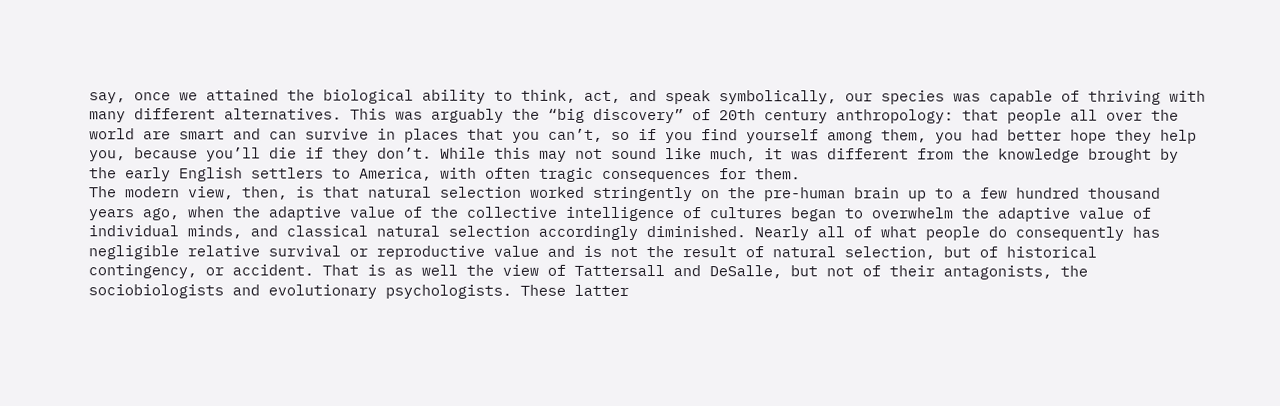say, once we attained the biological ability to think, act, and speak symbolically, our species was capable of thriving with many different alternatives. This was arguably the “big discovery” of 20th century anthropology: that people all over the world are smart and can survive in places that you can’t, so if you find yourself among them, you had better hope they help you, because you’ll die if they don’t. While this may not sound like much, it was different from the knowledge brought by the early English settlers to America, with often tragic consequences for them.
The modern view, then, is that natural selection worked stringently on the pre-human brain up to a few hundred thousand years ago, when the adaptive value of the collective intelligence of cultures began to overwhelm the adaptive value of individual minds, and classical natural selection accordingly diminished. Nearly all of what people do consequently has negligible relative survival or reproductive value and is not the result of natural selection, but of historical contingency, or accident. That is as well the view of Tattersall and DeSalle, but not of their antagonists, the sociobiologists and evolutionary psychologists. These latter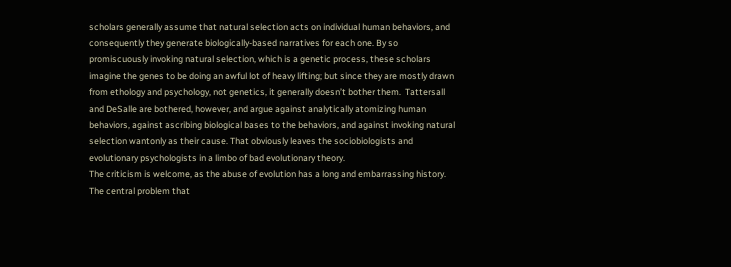scholars generally assume that natural selection acts on individual human behaviors, and consequently they generate biologically-based narratives for each one. By so promiscuously invoking natural selection, which is a genetic process, these scholars imagine the genes to be doing an awful lot of heavy lifting; but since they are mostly drawn from ethology and psychology, not genetics, it generally doesn’t bother them.  Tattersall and DeSalle are bothered, however, and argue against analytically atomizing human behaviors, against ascribing biological bases to the behaviors, and against invoking natural selection wantonly as their cause. That obviously leaves the sociobiologists and evolutionary psychologists in a limbo of bad evolutionary theory.
The criticism is welcome, as the abuse of evolution has a long and embarrassing history. The central problem that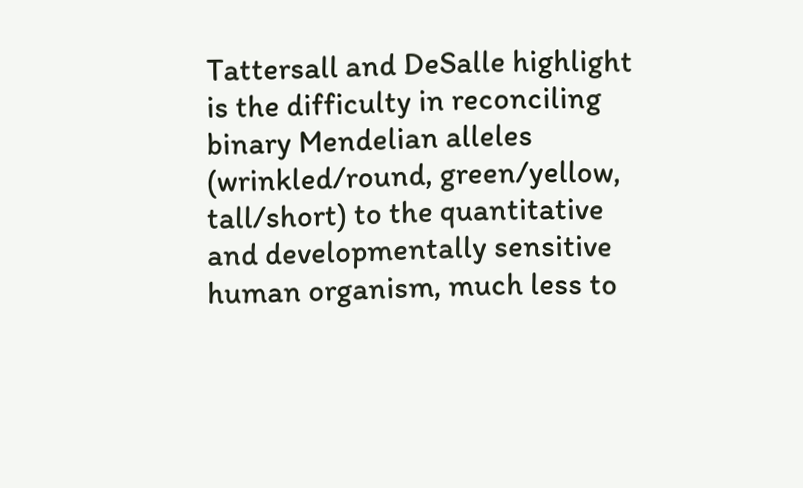Tattersall and DeSalle highlight is the difficulty in reconciling binary Mendelian alleles (wrinkled/round, green/yellow, tall/short) to the quantitative and developmentally sensitive human organism, much less to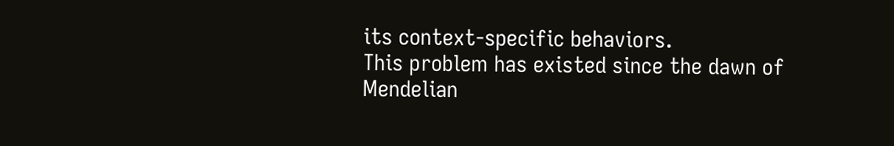its context-specific behaviors.
This problem has existed since the dawn of Mendelian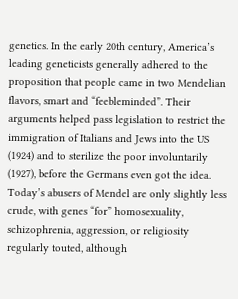genetics. In the early 20th century, America’s leading geneticists generally adhered to the proposition that people came in two Mendelian flavors, smart and “feebleminded”. Their arguments helped pass legislation to restrict the immigration of Italians and Jews into the US (1924) and to sterilize the poor involuntarily (1927), before the Germans even got the idea. Today’s abusers of Mendel are only slightly less crude, with genes “for” homosexuality, schizophrenia, aggression, or religiosity regularly touted, although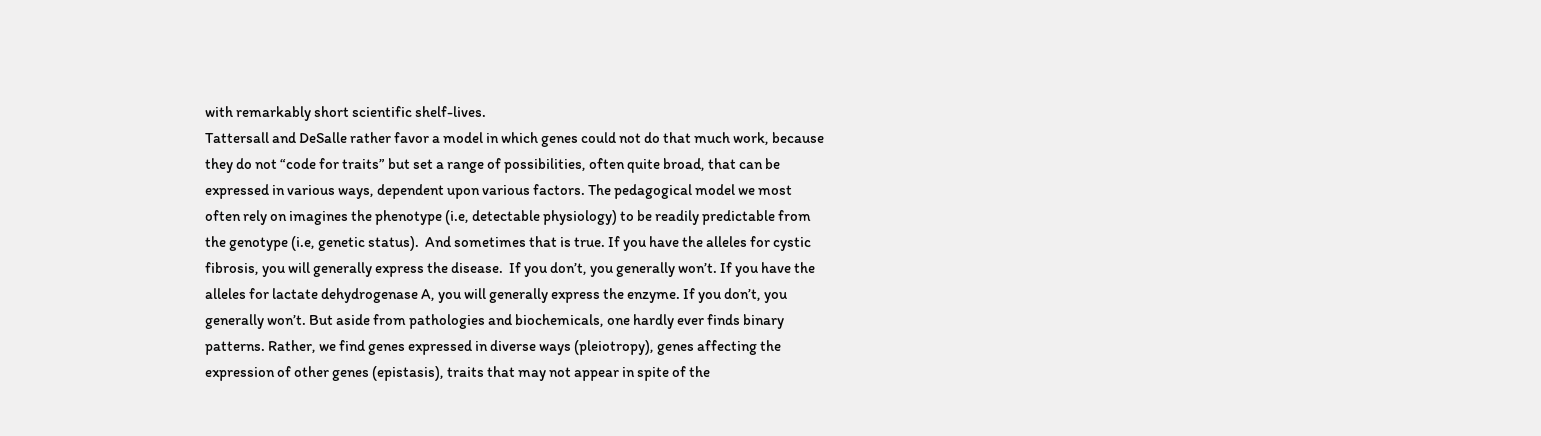with remarkably short scientific shelf-lives.
Tattersall and DeSalle rather favor a model in which genes could not do that much work, because they do not “code for traits” but set a range of possibilities, often quite broad, that can be expressed in various ways, dependent upon various factors. The pedagogical model we most often rely on imagines the phenotype (i.e, detectable physiology) to be readily predictable from the genotype (i.e, genetic status).  And sometimes that is true. If you have the alleles for cystic fibrosis, you will generally express the disease.  If you don’t, you generally won’t. If you have the alleles for lactate dehydrogenase A, you will generally express the enzyme. If you don’t, you generally won’t. But aside from pathologies and biochemicals, one hardly ever finds binary patterns. Rather, we find genes expressed in diverse ways (pleiotropy), genes affecting the expression of other genes (epistasis), traits that may not appear in spite of the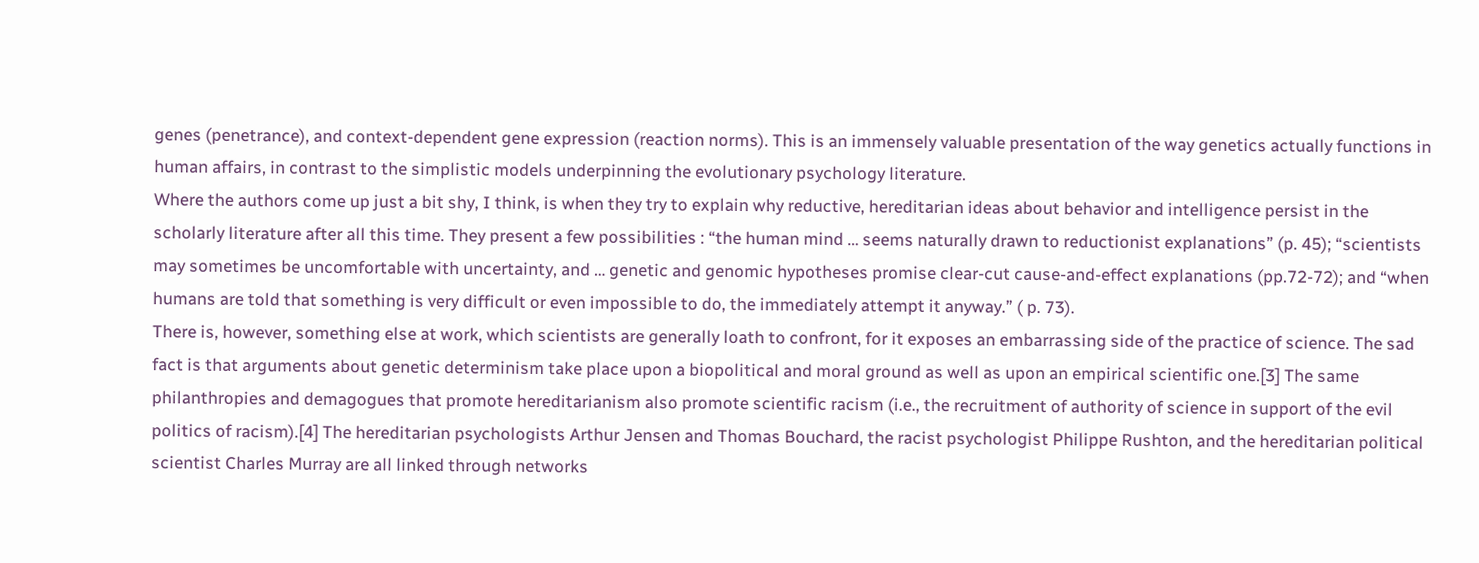genes (penetrance), and context-dependent gene expression (reaction norms). This is an immensely valuable presentation of the way genetics actually functions in human affairs, in contrast to the simplistic models underpinning the evolutionary psychology literature.
Where the authors come up just a bit shy, I think, is when they try to explain why reductive, hereditarian ideas about behavior and intelligence persist in the scholarly literature after all this time. They present a few possibilities : “the human mind … seems naturally drawn to reductionist explanations” (p. 45); “scientists may sometimes be uncomfortable with uncertainty, and … genetic and genomic hypotheses promise clear-cut cause-and-effect explanations (pp.72-72); and “when humans are told that something is very difficult or even impossible to do, the immediately attempt it anyway.” ( p. 73).
There is, however, something else at work, which scientists are generally loath to confront, for it exposes an embarrassing side of the practice of science. The sad fact is that arguments about genetic determinism take place upon a biopolitical and moral ground as well as upon an empirical scientific one.[3] The same philanthropies and demagogues that promote hereditarianism also promote scientific racism (i.e., the recruitment of authority of science in support of the evil politics of racism).[4] The hereditarian psychologists Arthur Jensen and Thomas Bouchard, the racist psychologist Philippe Rushton, and the hereditarian political scientist Charles Murray are all linked through networks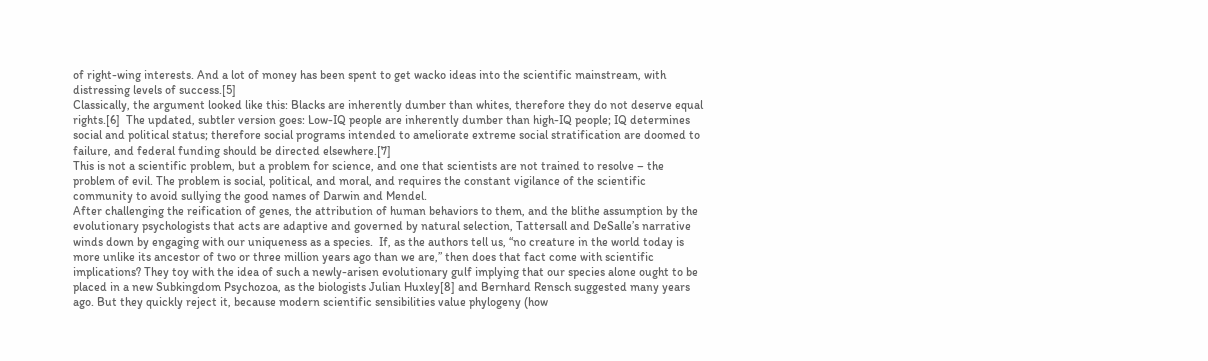of right-wing interests. And a lot of money has been spent to get wacko ideas into the scientific mainstream, with distressing levels of success.[5]
Classically, the argument looked like this: Blacks are inherently dumber than whites, therefore they do not deserve equal rights.[6]  The updated, subtler version goes: Low-IQ people are inherently dumber than high-IQ people; IQ determines social and political status; therefore social programs intended to ameliorate extreme social stratification are doomed to failure, and federal funding should be directed elsewhere.[7]
This is not a scientific problem, but a problem for science, and one that scientists are not trained to resolve – the problem of evil. The problem is social, political, and moral, and requires the constant vigilance of the scientific community to avoid sullying the good names of Darwin and Mendel.
After challenging the reification of genes, the attribution of human behaviors to them, and the blithe assumption by the evolutionary psychologists that acts are adaptive and governed by natural selection, Tattersall and DeSalle’s narrative winds down by engaging with our uniqueness as a species.  If, as the authors tell us, “no creature in the world today is more unlike its ancestor of two or three million years ago than we are,” then does that fact come with scientific implications? They toy with the idea of such a newly-arisen evolutionary gulf implying that our species alone ought to be placed in a new Subkingdom Psychozoa, as the biologists Julian Huxley[8] and Bernhard Rensch suggested many years ago. But they quickly reject it, because modern scientific sensibilities value phylogeny (how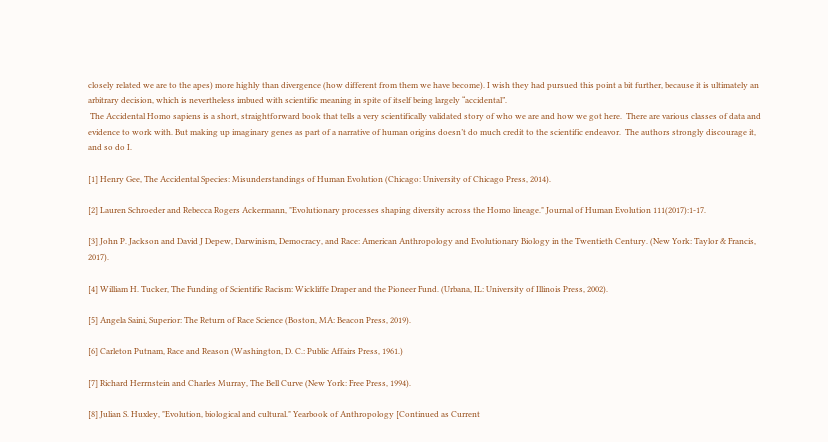closely related we are to the apes) more highly than divergence (how different from them we have become). I wish they had pursued this point a bit further, because it is ultimately an arbitrary decision, which is nevertheless imbued with scientific meaning in spite of itself being largely “accidental”.
 The Accidental Homo sapiens is a short, straightforward book that tells a very scientifically validated story of who we are and how we got here.  There are various classes of data and evidence to work with. But making up imaginary genes as part of a narrative of human origins doesn’t do much credit to the scientific endeavor.  The authors strongly discourage it, and so do I.

[1] Henry Gee, The Accidental Species: Misunderstandings of Human Evolution (Chicago: University of Chicago Press, 2014).

[2] Lauren Schroeder and Rebecca Rogers Ackermann, "Evolutionary processes shaping diversity across the Homo lineage." Journal of Human Evolution 111(2017):1-17.

[3] John P. Jackson and David J Depew, Darwinism, Democracy, and Race: American Anthropology and Evolutionary Biology in the Twentieth Century. (New York: Taylor & Francis, 2017).

[4] William H. Tucker, The Funding of Scientific Racism: Wickliffe Draper and the Pioneer Fund. (Urbana, IL: University of Illinois Press, 2002).

[5] Angela Saini, Superior: The Return of Race Science (Boston, MA: Beacon Press, 2019).

[6] Carleton Putnam, Race and Reason (Washington, D. C.: Public Affairs Press, 1961.)

[7] Richard Herrnstein and Charles Murray, The Bell Curve (New York: Free Press, 1994).

[8] Julian S. Huxley, "Evolution, biological and cultural." Yearbook of Anthropology [Continued as Current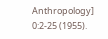Anthropology] 0:2-25 (1955).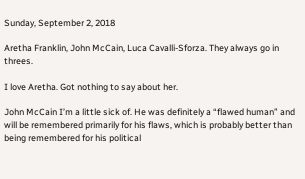Sunday, September 2, 2018

Aretha Franklin, John McCain, Luca Cavalli-Sforza. They always go in threes.

I love Aretha. Got nothing to say about her.

John McCain I’m a little sick of. He was definitely a “flawed human” and will be remembered primarily for his flaws, which is probably better than being remembered for his political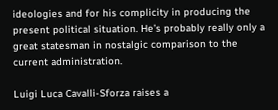ideologies and for his complicity in producing the present political situation. He’s probably really only a great statesman in nostalgic comparison to the current administration.

Luigi Luca Cavalli-Sforza raises a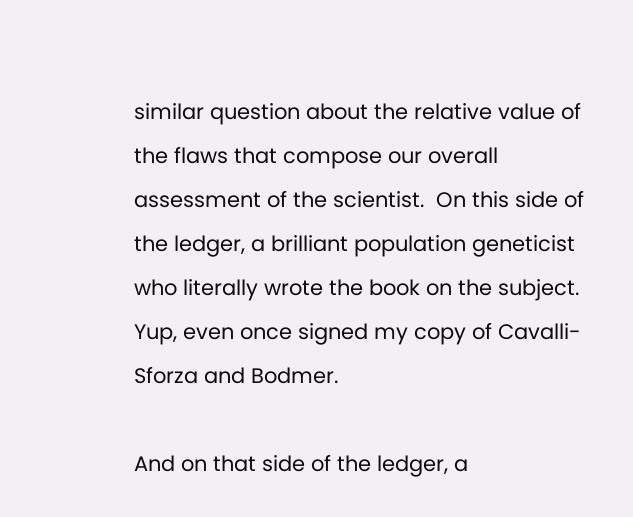similar question about the relative value of the flaws that compose our overall assessment of the scientist.  On this side of the ledger, a brilliant population geneticist who literally wrote the book on the subject.  Yup, even once signed my copy of Cavalli-Sforza and Bodmer.

And on that side of the ledger, a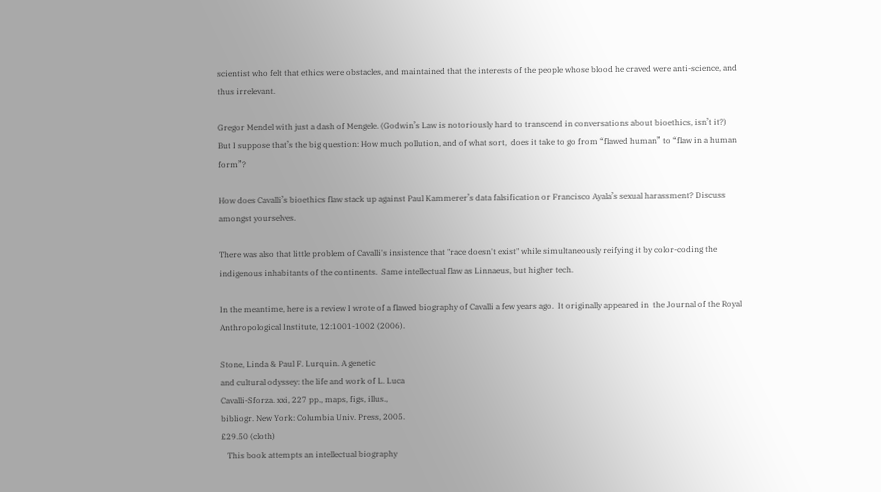scientist who felt that ethics were obstacles, and maintained that the interests of the people whose blood he craved were anti-science, and thus irrelevant.

Gregor Mendel with just a dash of Mengele. (Godwin’s Law is notoriously hard to transcend in conversations about bioethics, isn’t it?)  But I suppose that’s the big question: How much pollution, and of what sort,  does it take to go from “flawed human” to “flaw in a human form”?

How does Cavalli’s bioethics flaw stack up against Paul Kammerer’s data falsification or Francisco Ayala’s sexual harassment? Discuss amongst yourselves.

There was also that little problem of Cavalli's insistence that "race doesn't exist" while simultaneously reifying it by color-coding the indigenous inhabitants of the continents.  Same intellectual flaw as Linnaeus, but higher tech.

In the meantime, here is a review I wrote of a flawed biography of Cavalli a few years ago.  It originally appeared in  the Journal of the Royal Anthropological Institute, 12:1001-1002 (2006).

Stone, Linda & Paul F. Lurquin. A genetic
and cultural odyssey: the life and work of L. Luca
Cavalli-Sforza. xxi, 227 pp., maps, figs, illus.,
bibliogr. New York: Columbia Univ. Press, 2005.
£29.50 (cloth)
   This book attempts an intellectual biography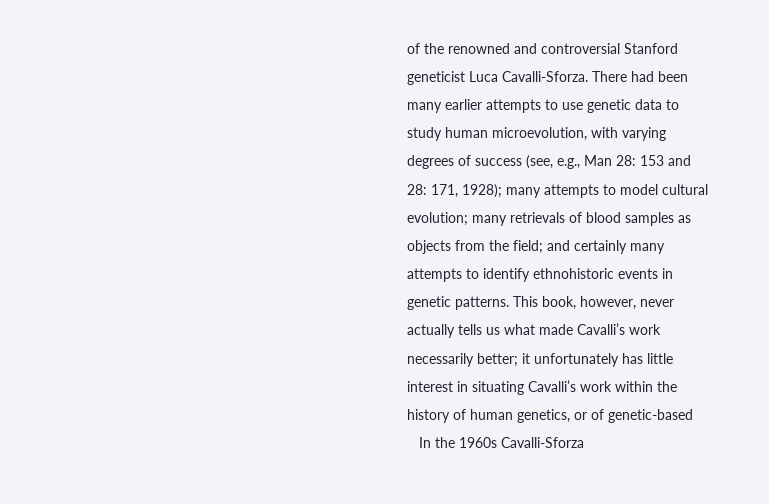of the renowned and controversial Stanford
geneticist Luca Cavalli-Sforza. There had been
many earlier attempts to use genetic data to
study human microevolution, with varying
degrees of success (see, e.g., Man 28: 153 and
28: 171, 1928); many attempts to model cultural
evolution; many retrievals of blood samples as
objects from the field; and certainly many
attempts to identify ethnohistoric events in
genetic patterns. This book, however, never
actually tells us what made Cavalli’s work
necessarily better; it unfortunately has little
interest in situating Cavalli’s work within the
history of human genetics, or of genetic-based
   In the 1960s Cavalli-Sforza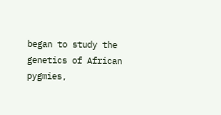began to study the
genetics of African pygmies,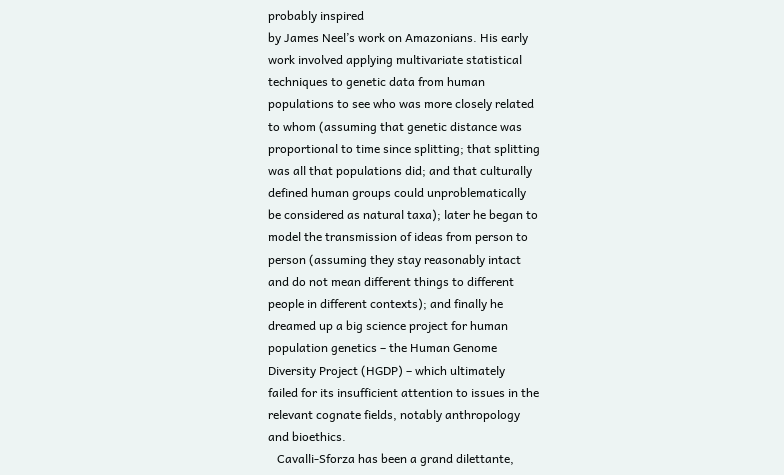probably inspired
by James Neel’s work on Amazonians. His early
work involved applying multivariate statistical
techniques to genetic data from human
populations to see who was more closely related
to whom (assuming that genetic distance was
proportional to time since splitting; that splitting
was all that populations did; and that culturally
defined human groups could unproblematically
be considered as natural taxa); later he began to
model the transmission of ideas from person to
person (assuming they stay reasonably intact
and do not mean different things to different
people in different contexts); and finally he
dreamed up a big science project for human
population genetics – the Human Genome
Diversity Project (HGDP) – which ultimately
failed for its insufficient attention to issues in the
relevant cognate fields, notably anthropology
and bioethics.
   Cavalli-Sforza has been a grand dilettante,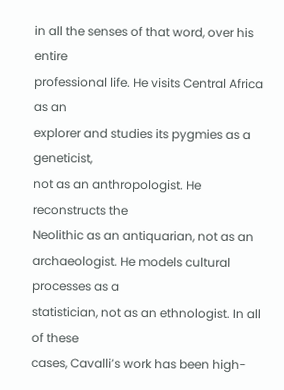in all the senses of that word, over his entire
professional life. He visits Central Africa as an
explorer and studies its pygmies as a geneticist,
not as an anthropologist. He reconstructs the
Neolithic as an antiquarian, not as an
archaeologist. He models cultural processes as a
statistician, not as an ethnologist. In all of these
cases, Cavalli’s work has been high-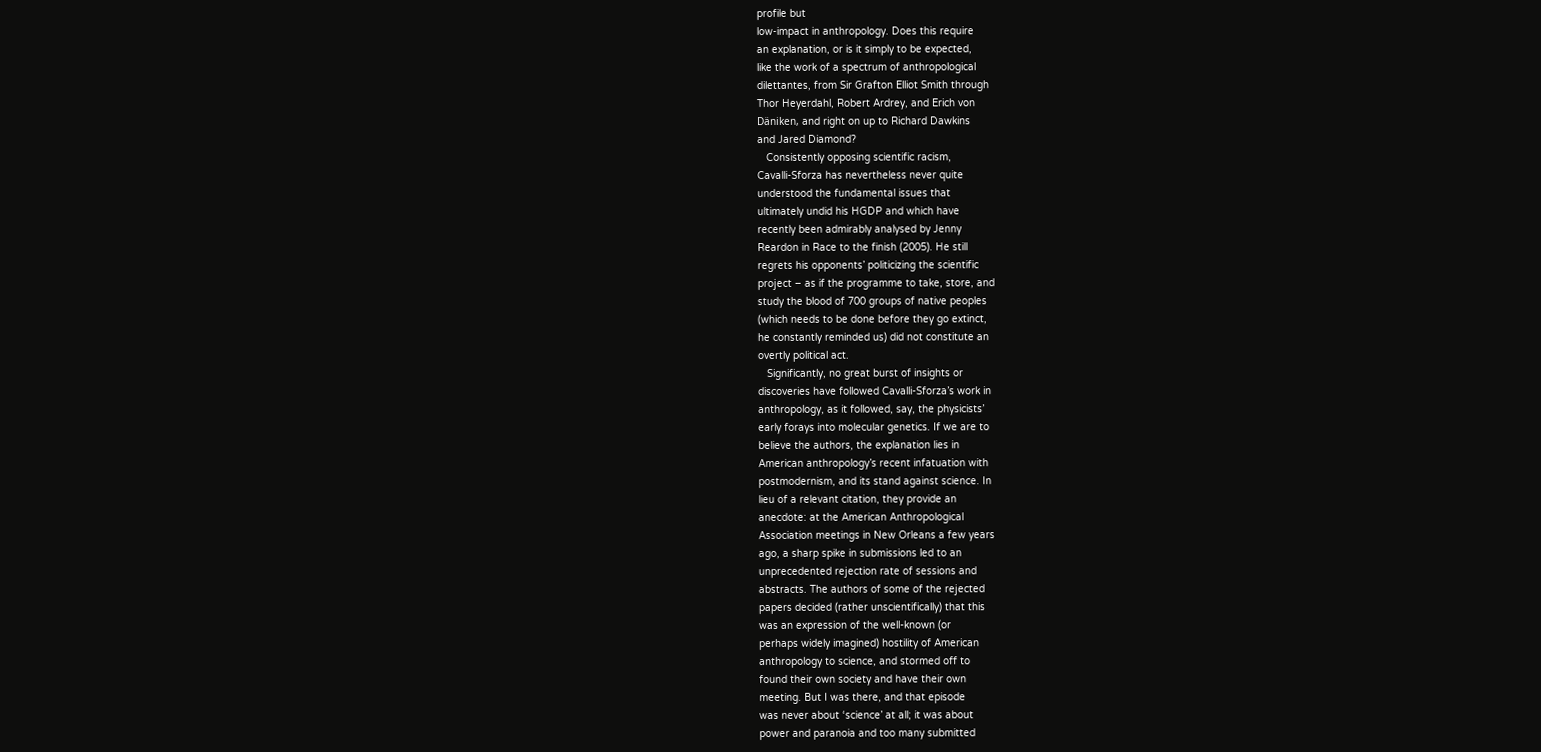profile but
low-impact in anthropology. Does this require
an explanation, or is it simply to be expected,
like the work of a spectrum of anthropological
dilettantes, from Sir Grafton Elliot Smith through
Thor Heyerdahl, Robert Ardrey, and Erich von
Däniken, and right on up to Richard Dawkins
and Jared Diamond?
   Consistently opposing scientific racism,
Cavalli-Sforza has nevertheless never quite
understood the fundamental issues that
ultimately undid his HGDP and which have
recently been admirably analysed by Jenny
Reardon in Race to the finish (2005). He still
regrets his opponents’ politicizing the scientific
project – as if the programme to take, store, and
study the blood of 700 groups of native peoples
(which needs to be done before they go extinct,
he constantly reminded us) did not constitute an
overtly political act.
   Significantly, no great burst of insights or
discoveries have followed Cavalli-Sforza’s work in
anthropology, as it followed, say, the physicists’
early forays into molecular genetics. If we are to
believe the authors, the explanation lies in
American anthropology’s recent infatuation with
postmodernism, and its stand against science. In
lieu of a relevant citation, they provide an
anecdote: at the American Anthropological
Association meetings in New Orleans a few years
ago, a sharp spike in submissions led to an
unprecedented rejection rate of sessions and
abstracts. The authors of some of the rejected
papers decided (rather unscientifically) that this
was an expression of the well-known (or
perhaps widely imagined) hostility of American
anthropology to science, and stormed off to
found their own society and have their own
meeting. But I was there, and that episode
was never about ‘science’ at all; it was about
power and paranoia and too many submitted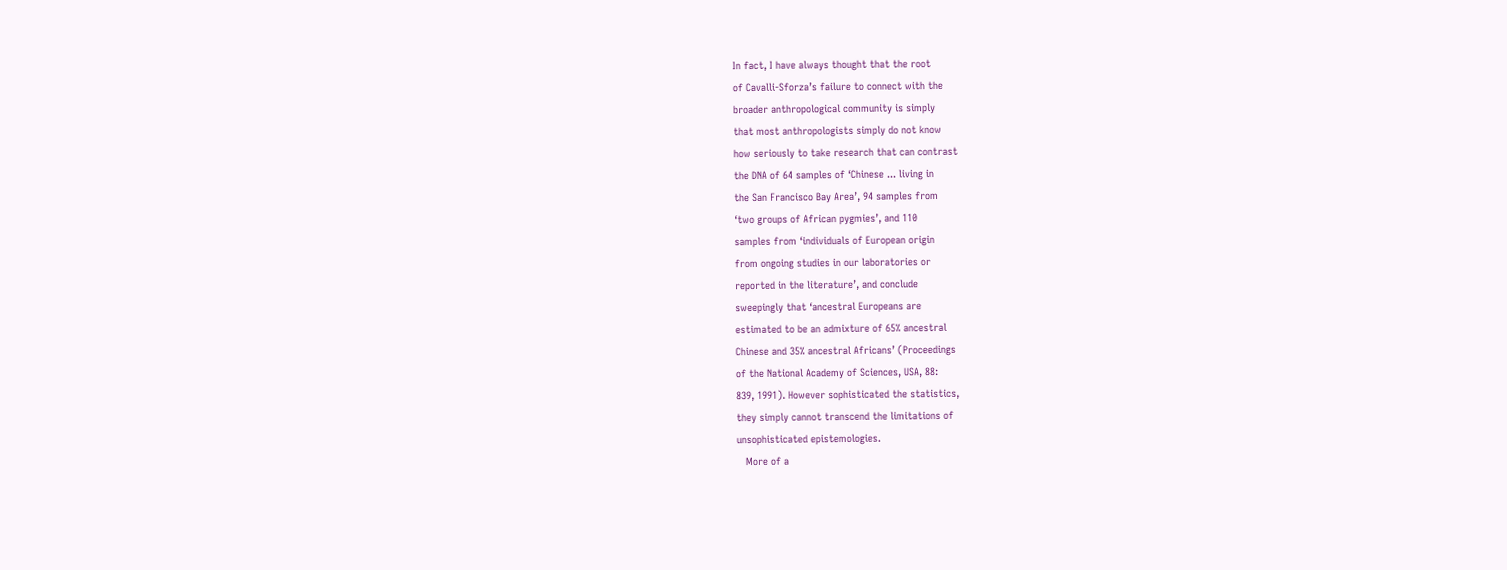In fact, I have always thought that the root
of Cavalli-Sforza’s failure to connect with the
broader anthropological community is simply
that most anthropologists simply do not know
how seriously to take research that can contrast
the DNA of 64 samples of ‘Chinese ... living in
the San Francisco Bay Area’, 94 samples from
‘two groups of African pygmies’, and 110
samples from ‘individuals of European origin
from ongoing studies in our laboratories or
reported in the literature’, and conclude
sweepingly that ‘ancestral Europeans are
estimated to be an admixture of 65% ancestral
Chinese and 35% ancestral Africans’ (Proceedings
of the National Academy of Sciences, USA, 88:
839, 1991). However sophisticated the statistics,
they simply cannot transcend the limitations of
unsophisticated epistemologies.
   More of a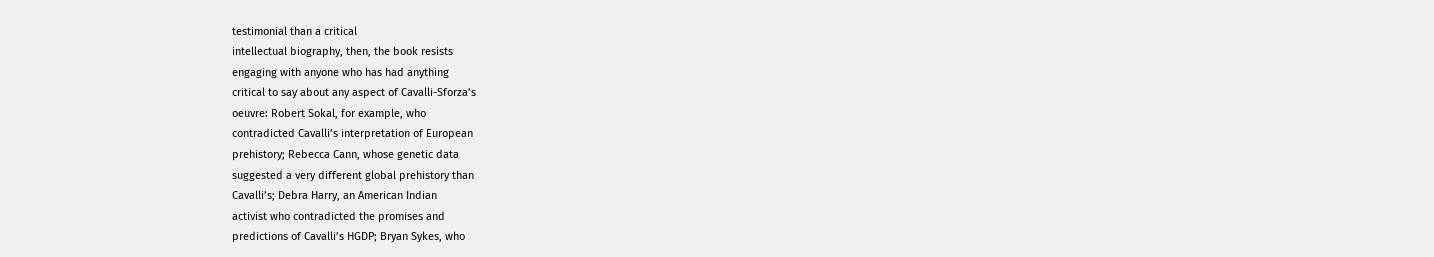testimonial than a critical
intellectual biography, then, the book resists
engaging with anyone who has had anything
critical to say about any aspect of Cavalli-Sforza’s
oeuvre: Robert Sokal, for example, who
contradicted Cavalli’s interpretation of European
prehistory; Rebecca Cann, whose genetic data
suggested a very different global prehistory than
Cavalli’s; Debra Harry, an American Indian
activist who contradicted the promises and
predictions of Cavalli’s HGDP; Bryan Sykes, who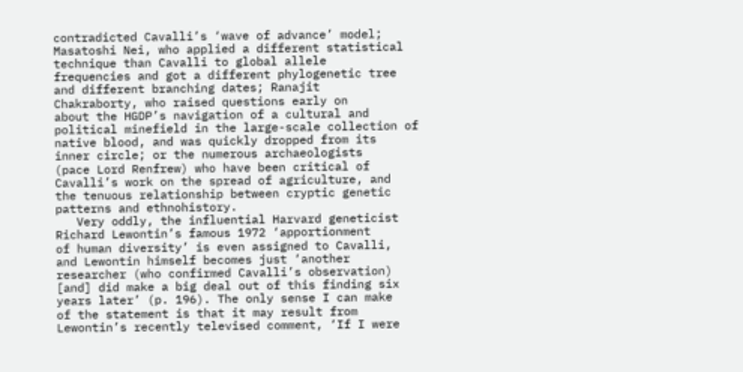contradicted Cavalli’s ‘wave of advance’ model;
Masatoshi Nei, who applied a different statistical
technique than Cavalli to global allele
frequencies and got a different phylogenetic tree
and different branching dates; Ranajit
Chakraborty, who raised questions early on
about the HGDP’s navigation of a cultural and
political minefield in the large-scale collection of
native blood, and was quickly dropped from its
inner circle; or the numerous archaeologists
(pace Lord Renfrew) who have been critical of
Cavalli’s work on the spread of agriculture, and
the tenuous relationship between cryptic genetic
patterns and ethnohistory.
   Very oddly, the influential Harvard geneticist
Richard Lewontin’s famous 1972 ‘apportionment
of human diversity’ is even assigned to Cavalli,
and Lewontin himself becomes just ‘another
researcher (who confirmed Cavalli’s observation)
[and] did make a big deal out of this finding six
years later’ (p. 196). The only sense I can make
of the statement is that it may result from
Lewontin’s recently televised comment, ‘If I were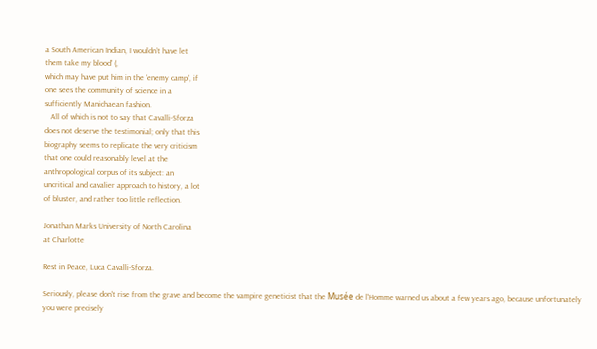a South American Indian, I wouldn’t have let
them take my blood’ (,
which may have put him in the ‘enemy camp’, if
one sees the community of science in a
sufficiently Manichaean fashion.
   All of which is not to say that Cavalli-Sforza
does not deserve the testimonial; only that this
biography seems to replicate the very criticism
that one could reasonably level at the
anthropological corpus of its subject: an
uncritical and cavalier approach to history, a lot
of bluster, and rather too little reflection.

Jonathan Marks University of North Carolina
at Charlotte

Rest in Peace, Luca Cavalli-Sforza.

Seriously, please don't rise from the grave and become the vampire geneticist that the Musée de l'Homme warned us about a few years ago, because unfortunately you were precisely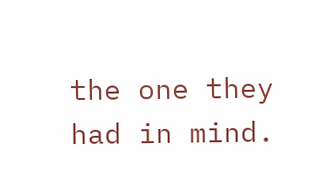the one they had in mind.